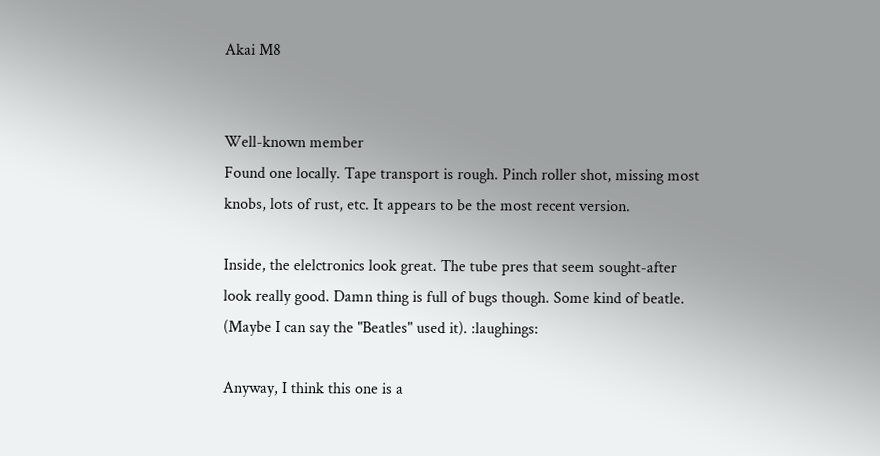Akai M8


Well-known member
Found one locally. Tape transport is rough. Pinch roller shot, missing most knobs, lots of rust, etc. It appears to be the most recent version.

Inside, the elelctronics look great. The tube pres that seem sought-after look really good. Damn thing is full of bugs though. Some kind of beatle. (Maybe I can say the "Beatles" used it). :laughings:

Anyway, I think this one is a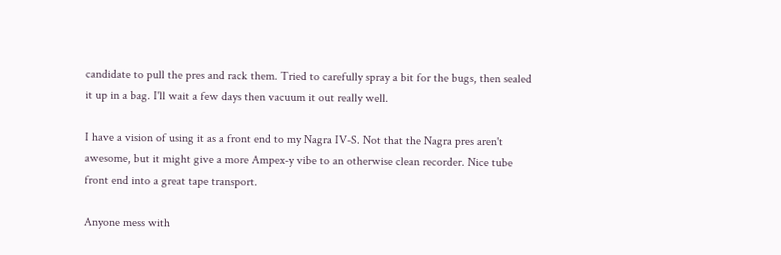candidate to pull the pres and rack them. Tried to carefully spray a bit for the bugs, then sealed it up in a bag. I'll wait a few days then vacuum it out really well.

I have a vision of using it as a front end to my Nagra IV-S. Not that the Nagra pres aren't awesome, but it might give a more Ampex-y vibe to an otherwise clean recorder. Nice tube front end into a great tape transport.

Anyone mess with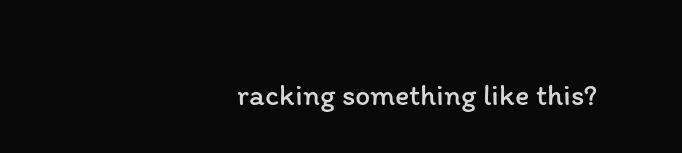racking something like this?